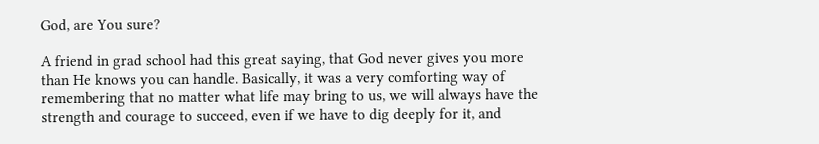God, are You sure?

A friend in grad school had this great saying, that God never gives you more than He knows you can handle. Basically, it was a very comforting way of remembering that no matter what life may bring to us, we will always have the strength and courage to succeed, even if we have to dig deeply for it, and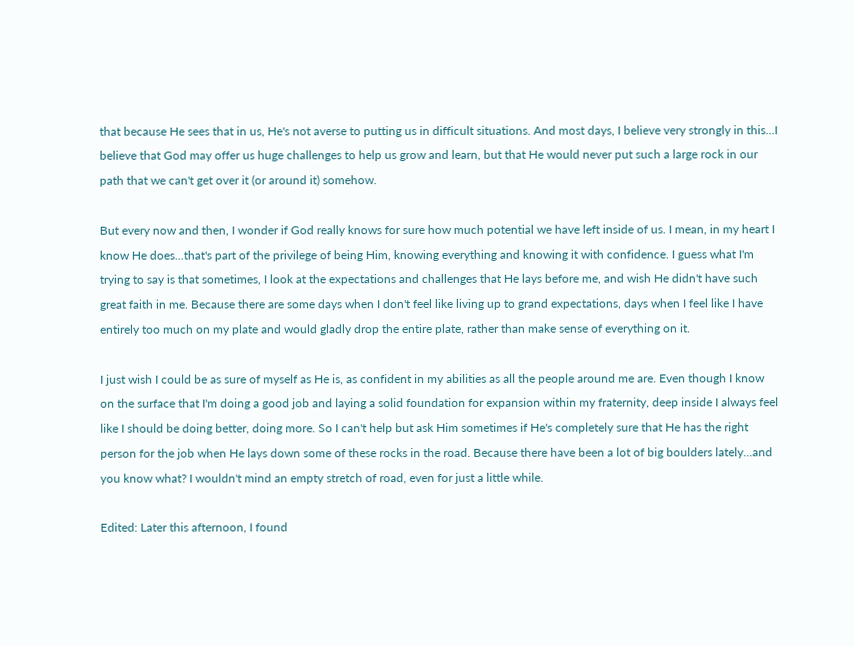that because He sees that in us, He's not averse to putting us in difficult situations. And most days, I believe very strongly in this...I believe that God may offer us huge challenges to help us grow and learn, but that He would never put such a large rock in our path that we can't get over it (or around it) somehow.

But every now and then, I wonder if God really knows for sure how much potential we have left inside of us. I mean, in my heart I know He does...that's part of the privilege of being Him, knowing everything and knowing it with confidence. I guess what I'm trying to say is that sometimes, I look at the expectations and challenges that He lays before me, and wish He didn't have such great faith in me. Because there are some days when I don't feel like living up to grand expectations, days when I feel like I have entirely too much on my plate and would gladly drop the entire plate, rather than make sense of everything on it.

I just wish I could be as sure of myself as He is, as confident in my abilities as all the people around me are. Even though I know on the surface that I'm doing a good job and laying a solid foundation for expansion within my fraternity, deep inside I always feel like I should be doing better, doing more. So I can't help but ask Him sometimes if He's completely sure that He has the right person for the job when He lays down some of these rocks in the road. Because there have been a lot of big boulders lately...and you know what? I wouldn't mind an empty stretch of road, even for just a little while.

Edited: Later this afternoon, I found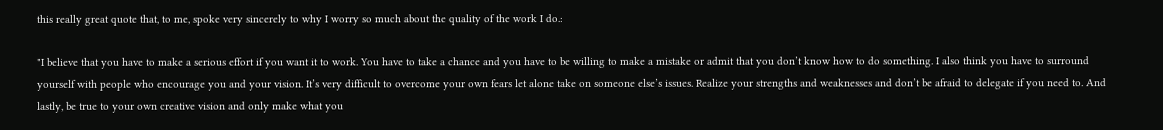this really great quote that, to me, spoke very sincerely to why I worry so much about the quality of the work I do.:

"I believe that you have to make a serious effort if you want it to work. You have to take a chance and you have to be willing to make a mistake or admit that you don’t know how to do something. I also think you have to surround yourself with people who encourage you and your vision. It’s very difficult to overcome your own fears let alone take on someone else’s issues. Realize your strengths and weaknesses and don’t be afraid to delegate if you need to. And lastly, be true to your own creative vision and only make what you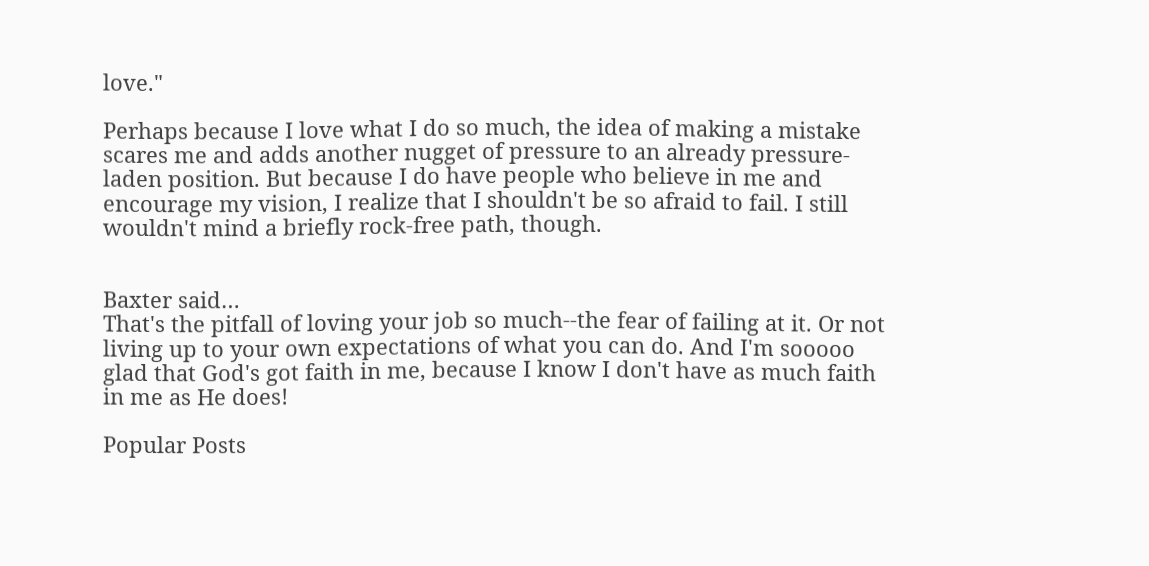love."

Perhaps because I love what I do so much, the idea of making a mistake scares me and adds another nugget of pressure to an already pressure-laden position. But because I do have people who believe in me and encourage my vision, I realize that I shouldn't be so afraid to fail. I still wouldn't mind a briefly rock-free path, though.


Baxter said…
That's the pitfall of loving your job so much--the fear of failing at it. Or not living up to your own expectations of what you can do. And I'm sooooo glad that God's got faith in me, because I know I don't have as much faith in me as He does!

Popular Posts